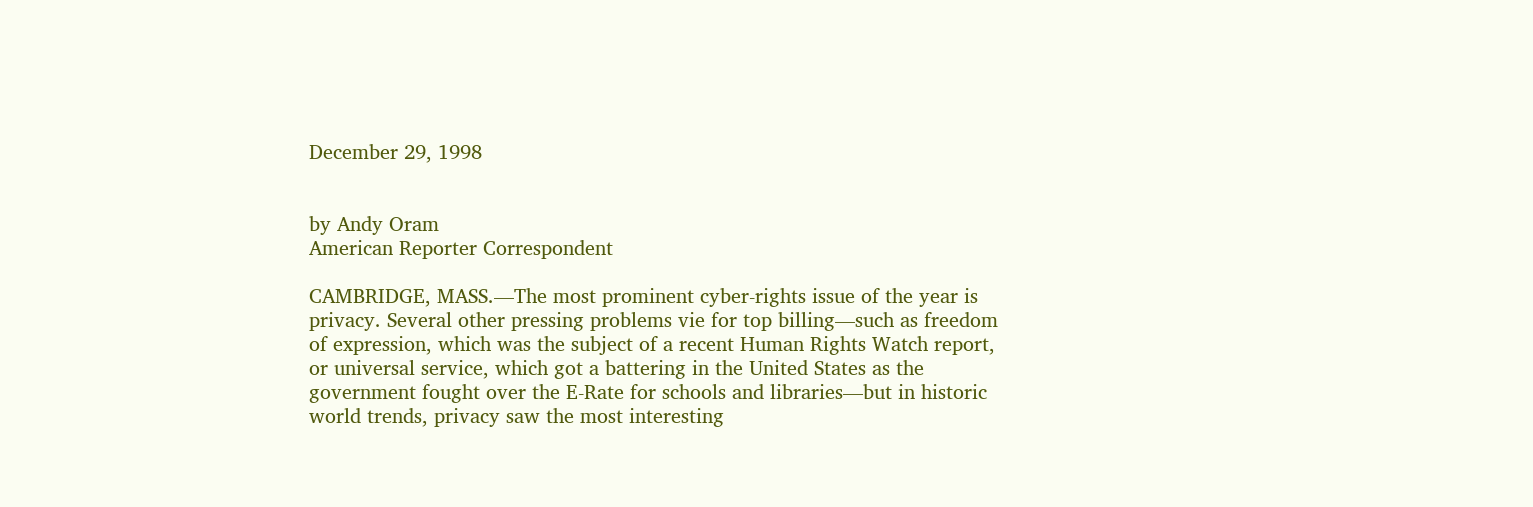December 29, 1998


by Andy Oram
American Reporter Correspondent

CAMBRIDGE, MASS.—The most prominent cyber-rights issue of the year is privacy. Several other pressing problems vie for top billing—such as freedom of expression, which was the subject of a recent Human Rights Watch report, or universal service, which got a battering in the United States as the government fought over the E-Rate for schools and libraries—but in historic world trends, privacy saw the most interesting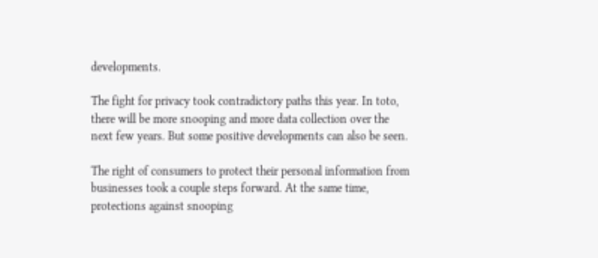developments.

The fight for privacy took contradictory paths this year. In toto, there will be more snooping and more data collection over the next few years. But some positive developments can also be seen.

The right of consumers to protect their personal information from businesses took a couple steps forward. At the same time, protections against snooping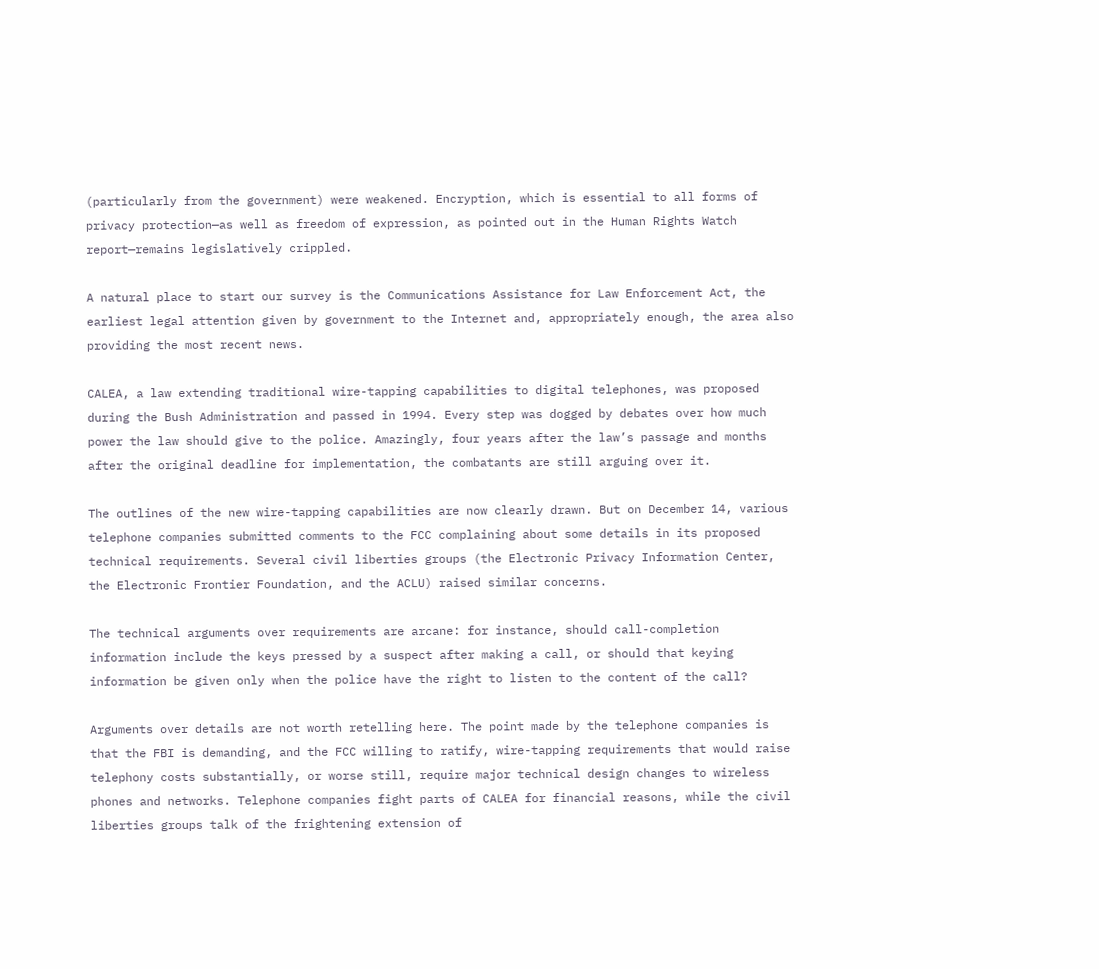(particularly from the government) were weakened. Encryption, which is essential to all forms of privacy protection—as well as freedom of expression, as pointed out in the Human Rights Watch report—remains legislatively crippled.

A natural place to start our survey is the Communications Assistance for Law Enforcement Act, the earliest legal attention given by government to the Internet and, appropriately enough, the area also providing the most recent news.

CALEA, a law extending traditional wire-tapping capabilities to digital telephones, was proposed during the Bush Administration and passed in 1994. Every step was dogged by debates over how much power the law should give to the police. Amazingly, four years after the law’s passage and months after the original deadline for implementation, the combatants are still arguing over it.

The outlines of the new wire-tapping capabilities are now clearly drawn. But on December 14, various telephone companies submitted comments to the FCC complaining about some details in its proposed technical requirements. Several civil liberties groups (the Electronic Privacy Information Center, the Electronic Frontier Foundation, and the ACLU) raised similar concerns.

The technical arguments over requirements are arcane: for instance, should call-completion information include the keys pressed by a suspect after making a call, or should that keying information be given only when the police have the right to listen to the content of the call?

Arguments over details are not worth retelling here. The point made by the telephone companies is that the FBI is demanding, and the FCC willing to ratify, wire-tapping requirements that would raise telephony costs substantially, or worse still, require major technical design changes to wireless phones and networks. Telephone companies fight parts of CALEA for financial reasons, while the civil liberties groups talk of the frightening extension of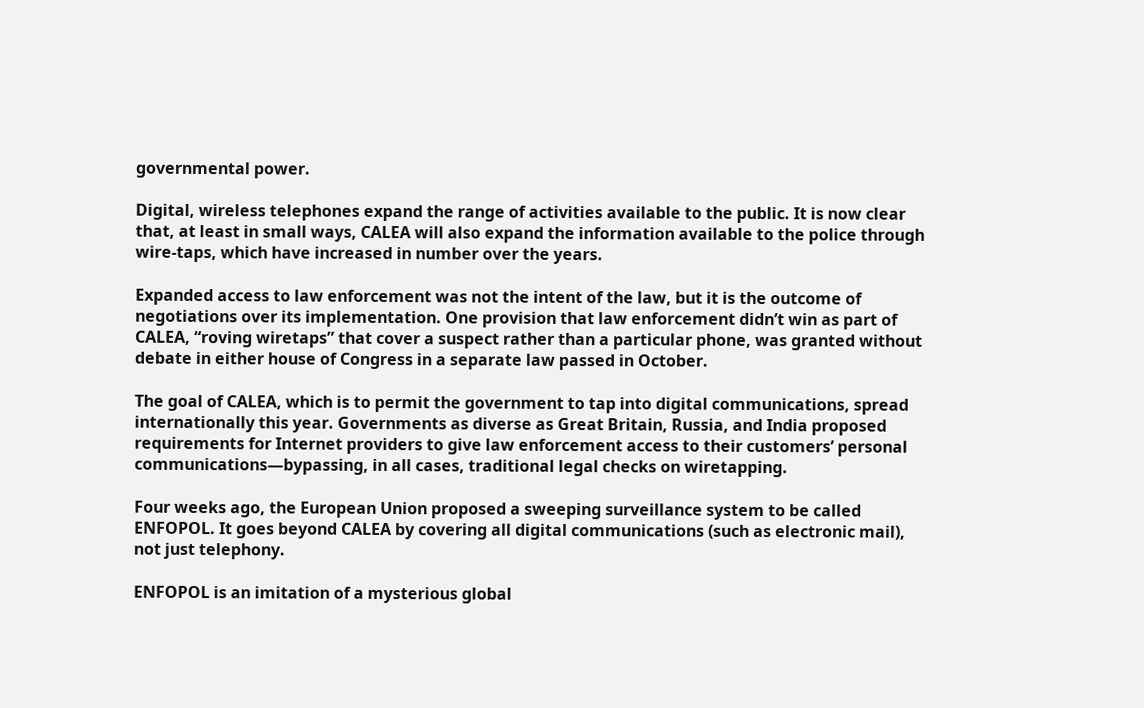governmental power.

Digital, wireless telephones expand the range of activities available to the public. It is now clear that, at least in small ways, CALEA will also expand the information available to the police through wire-taps, which have increased in number over the years.

Expanded access to law enforcement was not the intent of the law, but it is the outcome of negotiations over its implementation. One provision that law enforcement didn’t win as part of CALEA, “roving wiretaps” that cover a suspect rather than a particular phone, was granted without debate in either house of Congress in a separate law passed in October.

The goal of CALEA, which is to permit the government to tap into digital communications, spread internationally this year. Governments as diverse as Great Britain, Russia, and India proposed requirements for Internet providers to give law enforcement access to their customers’ personal communications—bypassing, in all cases, traditional legal checks on wiretapping.

Four weeks ago, the European Union proposed a sweeping surveillance system to be called ENFOPOL. It goes beyond CALEA by covering all digital communications (such as electronic mail), not just telephony.

ENFOPOL is an imitation of a mysterious global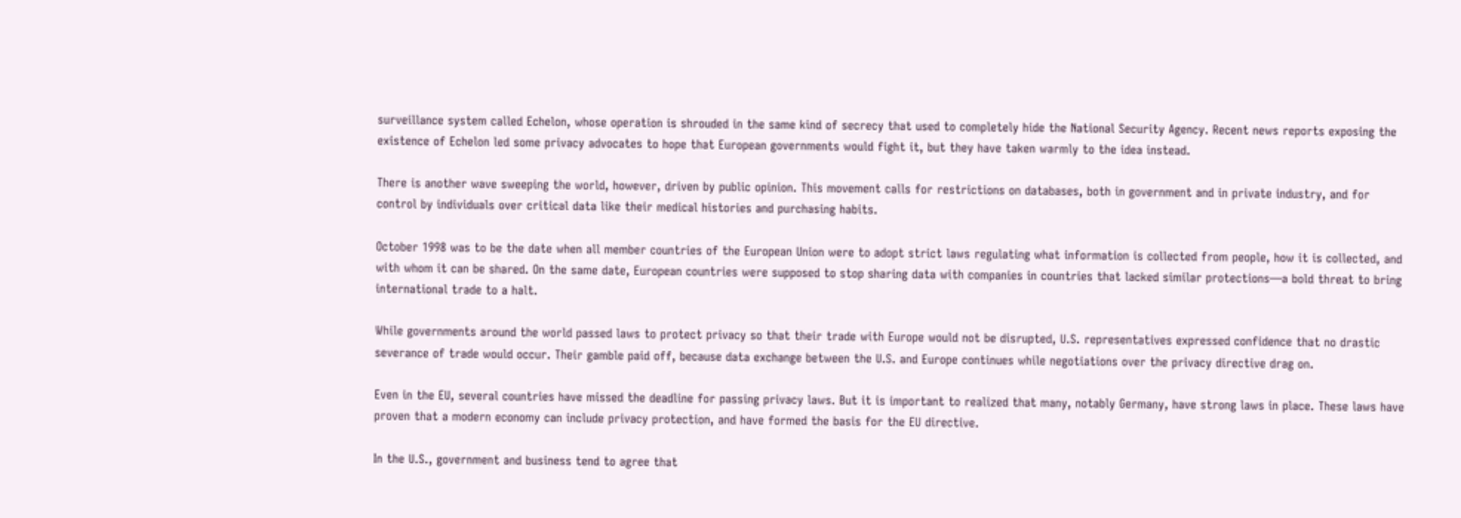surveillance system called Echelon, whose operation is shrouded in the same kind of secrecy that used to completely hide the National Security Agency. Recent news reports exposing the existence of Echelon led some privacy advocates to hope that European governments would fight it, but they have taken warmly to the idea instead.

There is another wave sweeping the world, however, driven by public opinion. This movement calls for restrictions on databases, both in government and in private industry, and for control by individuals over critical data like their medical histories and purchasing habits.

October 1998 was to be the date when all member countries of the European Union were to adopt strict laws regulating what information is collected from people, how it is collected, and with whom it can be shared. On the same date, European countries were supposed to stop sharing data with companies in countries that lacked similar protections—a bold threat to bring international trade to a halt.

While governments around the world passed laws to protect privacy so that their trade with Europe would not be disrupted, U.S. representatives expressed confidence that no drastic severance of trade would occur. Their gamble paid off, because data exchange between the U.S. and Europe continues while negotiations over the privacy directive drag on.

Even in the EU, several countries have missed the deadline for passing privacy laws. But it is important to realized that many, notably Germany, have strong laws in place. These laws have proven that a modern economy can include privacy protection, and have formed the basis for the EU directive.

In the U.S., government and business tend to agree that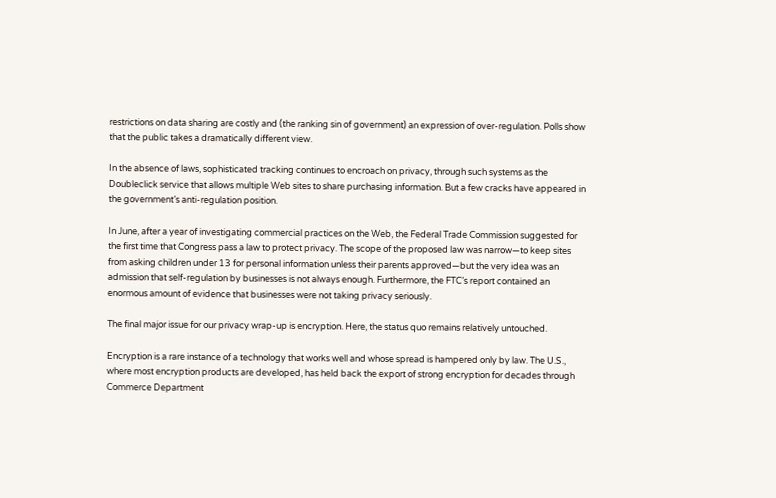restrictions on data sharing are costly and (the ranking sin of government) an expression of over-regulation. Polls show that the public takes a dramatically different view.

In the absence of laws, sophisticated tracking continues to encroach on privacy, through such systems as the Doubleclick service that allows multiple Web sites to share purchasing information. But a few cracks have appeared in the government’s anti-regulation position.

In June, after a year of investigating commercial practices on the Web, the Federal Trade Commission suggested for the first time that Congress pass a law to protect privacy. The scope of the proposed law was narrow—to keep sites from asking children under 13 for personal information unless their parents approved—but the very idea was an admission that self-regulation by businesses is not always enough. Furthermore, the FTC’s report contained an enormous amount of evidence that businesses were not taking privacy seriously.

The final major issue for our privacy wrap-up is encryption. Here, the status quo remains relatively untouched.

Encryption is a rare instance of a technology that works well and whose spread is hampered only by law. The U.S., where most encryption products are developed, has held back the export of strong encryption for decades through Commerce Department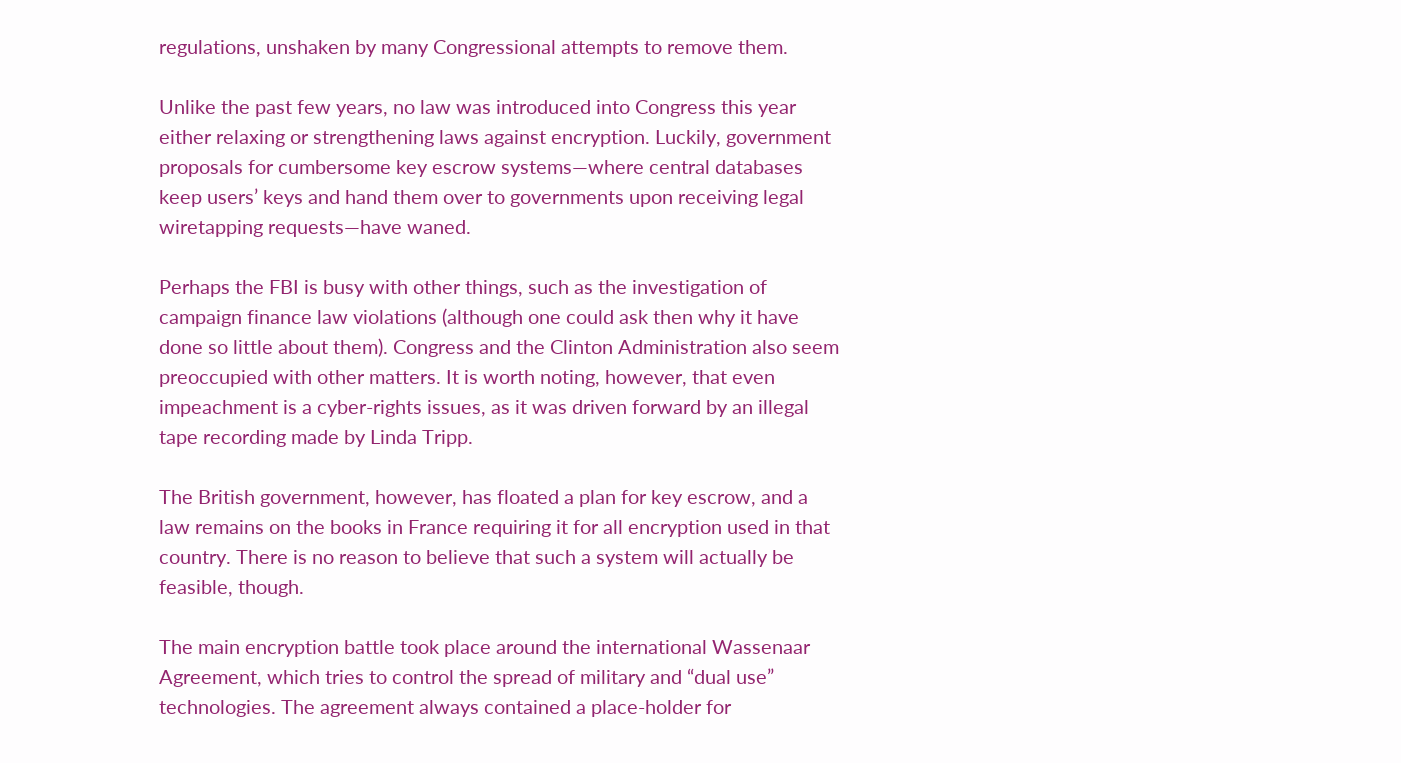regulations, unshaken by many Congressional attempts to remove them.

Unlike the past few years, no law was introduced into Congress this year either relaxing or strengthening laws against encryption. Luckily, government proposals for cumbersome key escrow systems—where central databases keep users’ keys and hand them over to governments upon receiving legal wiretapping requests—have waned.

Perhaps the FBI is busy with other things, such as the investigation of campaign finance law violations (although one could ask then why it have done so little about them). Congress and the Clinton Administration also seem preoccupied with other matters. It is worth noting, however, that even impeachment is a cyber-rights issues, as it was driven forward by an illegal tape recording made by Linda Tripp.

The British government, however, has floated a plan for key escrow, and a law remains on the books in France requiring it for all encryption used in that country. There is no reason to believe that such a system will actually be feasible, though.

The main encryption battle took place around the international Wassenaar Agreement, which tries to control the spread of military and “dual use” technologies. The agreement always contained a place-holder for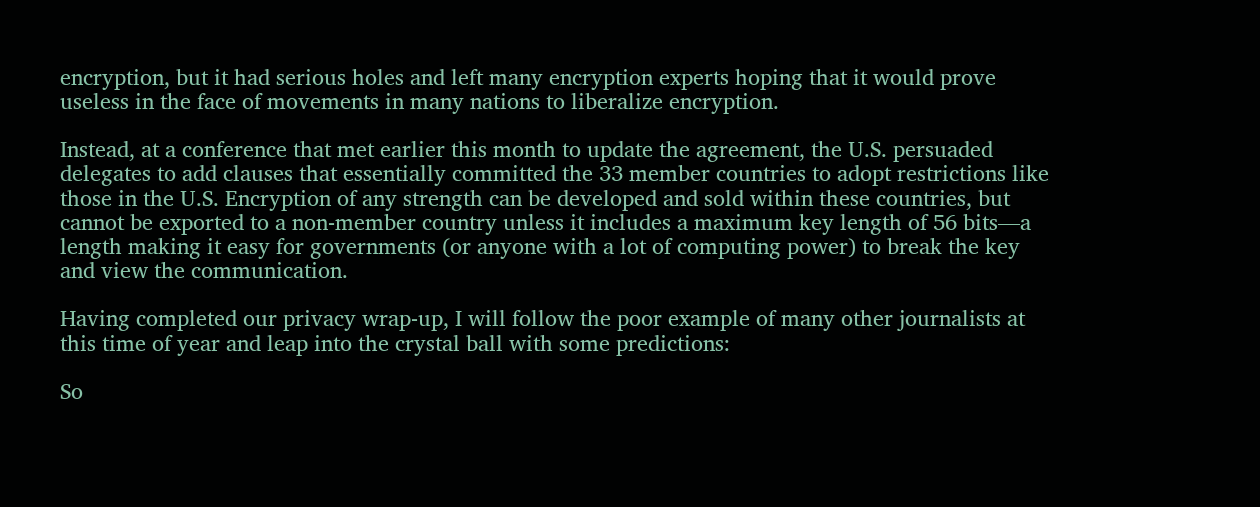encryption, but it had serious holes and left many encryption experts hoping that it would prove useless in the face of movements in many nations to liberalize encryption.

Instead, at a conference that met earlier this month to update the agreement, the U.S. persuaded delegates to add clauses that essentially committed the 33 member countries to adopt restrictions like those in the U.S. Encryption of any strength can be developed and sold within these countries, but cannot be exported to a non-member country unless it includes a maximum key length of 56 bits—a length making it easy for governments (or anyone with a lot of computing power) to break the key and view the communication.

Having completed our privacy wrap-up, I will follow the poor example of many other journalists at this time of year and leap into the crystal ball with some predictions:

So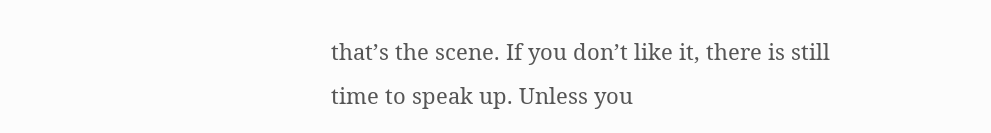that’s the scene. If you don’t like it, there is still time to speak up. Unless you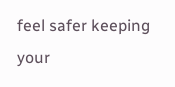feel safer keeping your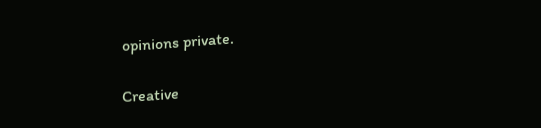opinions private.

Creative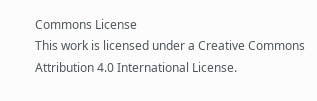Commons License
This work is licensed under a Creative Commons Attribution 4.0 International License.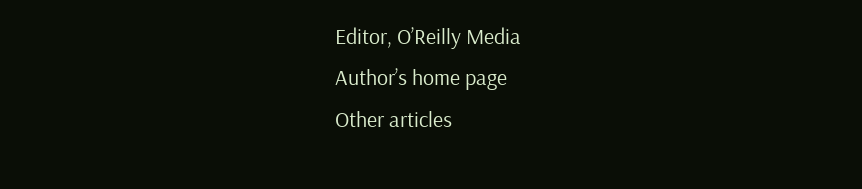Editor, O’Reilly Media
Author’s home page
Other articles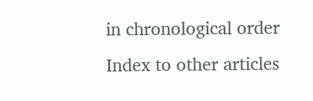in chronological order
Index to other articles